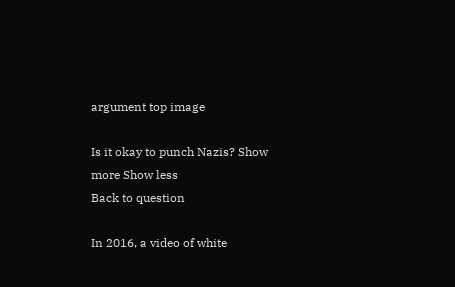argument top image

Is it okay to punch Nazis? Show more Show less
Back to question

In 2016, a video of white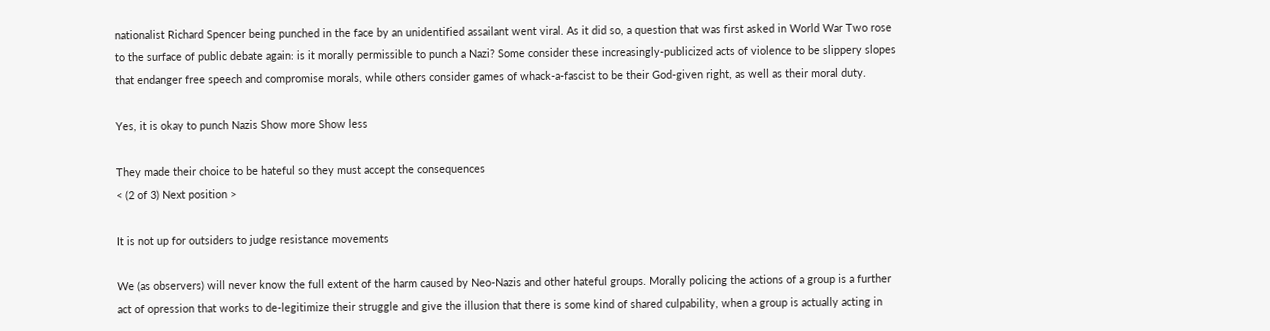nationalist Richard Spencer being punched in the face by an unidentified assailant went viral. As it did so, a question that was first asked in World War Two rose to the surface of public debate again: is it morally permissible to punch a Nazi? Some consider these increasingly-publicized acts of violence to be slippery slopes that endanger free speech and compromise morals, while others consider games of whack-a-fascist to be their God-given right, as well as their moral duty.

Yes, it is okay to punch Nazis Show more Show less

They made their choice to be hateful so they must accept the consequences
< (2 of 3) Next position >

It is not up for outsiders to judge resistance movements

We (as observers) will never know the full extent of the harm caused by Neo-Nazis and other hateful groups. Morally policing the actions of a group is a further act of opression that works to de-legitimize their struggle and give the illusion that there is some kind of shared culpability, when a group is actually acting in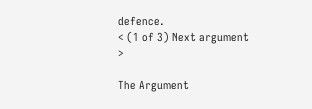defence.
< (1 of 3) Next argument >

The Argument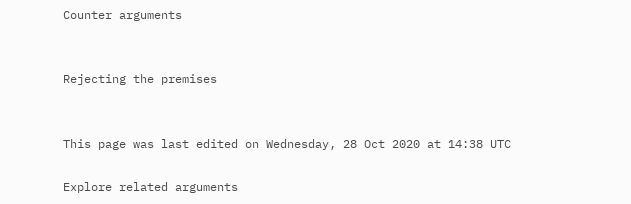Counter arguments


Rejecting the premises


This page was last edited on Wednesday, 28 Oct 2020 at 14:38 UTC

Explore related arguments